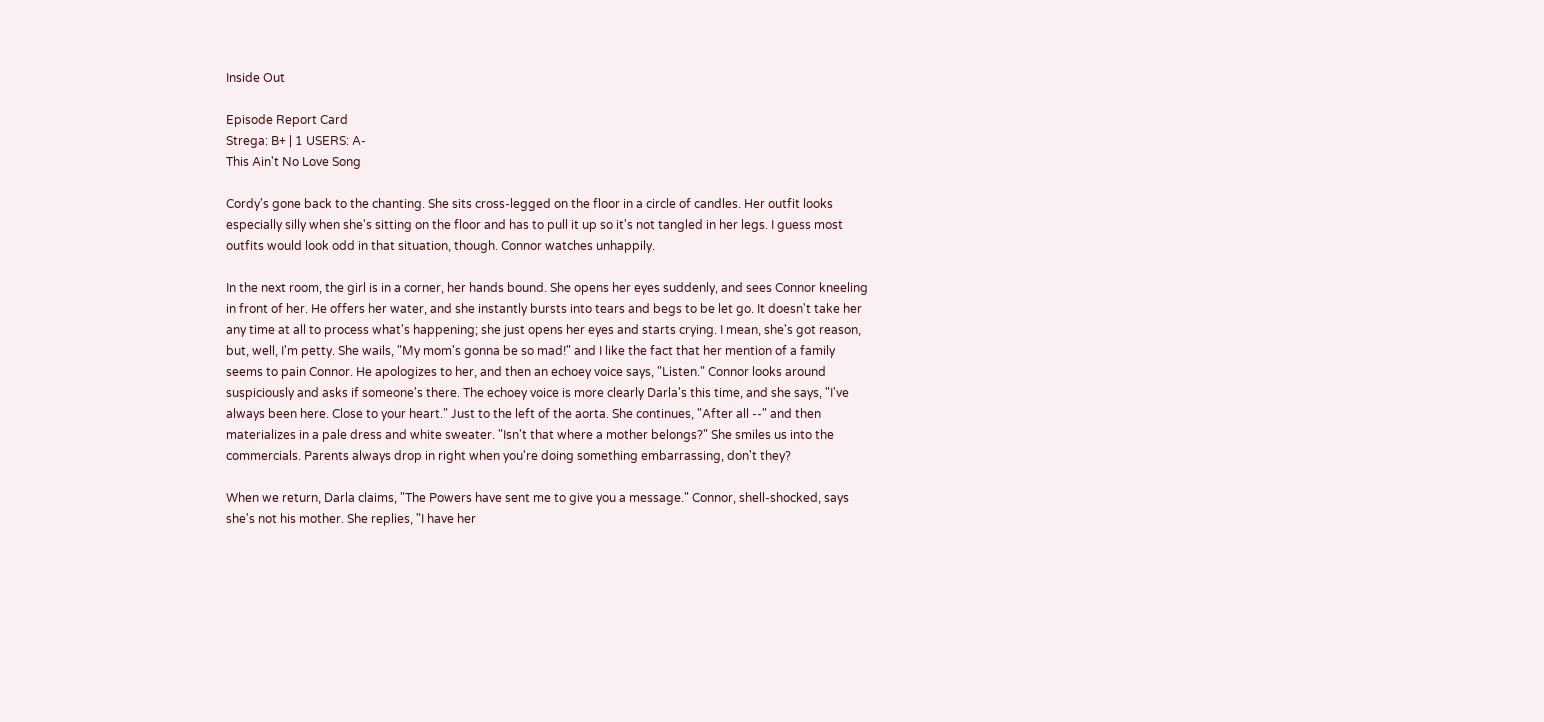Inside Out

Episode Report Card
Strega: B+ | 1 USERS: A-
This Ain't No Love Song

Cordy's gone back to the chanting. She sits cross-legged on the floor in a circle of candles. Her outfit looks especially silly when she's sitting on the floor and has to pull it up so it's not tangled in her legs. I guess most outfits would look odd in that situation, though. Connor watches unhappily.

In the next room, the girl is in a corner, her hands bound. She opens her eyes suddenly, and sees Connor kneeling in front of her. He offers her water, and she instantly bursts into tears and begs to be let go. It doesn't take her any time at all to process what's happening; she just opens her eyes and starts crying. I mean, she's got reason, but, well, I'm petty. She wails, "My mom's gonna be so mad!" and I like the fact that her mention of a family seems to pain Connor. He apologizes to her, and then an echoey voice says, "Listen." Connor looks around suspiciously and asks if someone's there. The echoey voice is more clearly Darla's this time, and she says, "I've always been here. Close to your heart." Just to the left of the aorta. She continues, "After all --" and then materializes in a pale dress and white sweater. "Isn't that where a mother belongs?" She smiles us into the commercials. Parents always drop in right when you're doing something embarrassing, don't they?

When we return, Darla claims, "The Powers have sent me to give you a message." Connor, shell-shocked, says she's not his mother. She replies, "I have her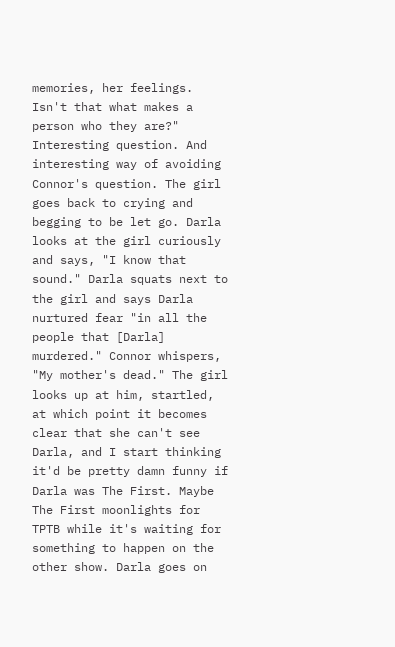memories, her feelings. Isn't that what makes a person who they are?" Interesting question. And interesting way of avoiding Connor's question. The girl goes back to crying and begging to be let go. Darla looks at the girl curiously and says, "I know that sound." Darla squats next to the girl and says Darla nurtured fear "in all the people that [Darla] murdered." Connor whispers, "My mother's dead." The girl looks up at him, startled, at which point it becomes clear that she can't see Darla, and I start thinking it'd be pretty damn funny if Darla was The First. Maybe The First moonlights for TPTB while it's waiting for something to happen on the other show. Darla goes on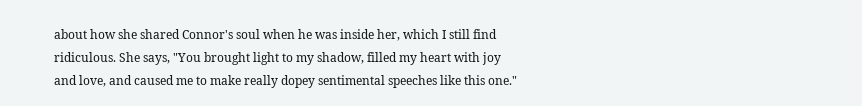about how she shared Connor's soul when he was inside her, which I still find ridiculous. She says, "You brought light to my shadow, filled my heart with joy and love, and caused me to make really dopey sentimental speeches like this one."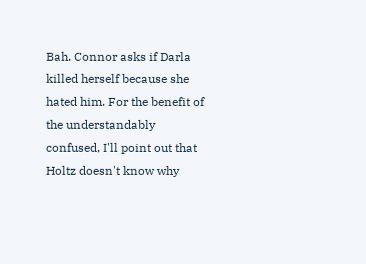Bah. Connor asks if Darla killed herself because she hated him. For the benefit of the understandably confused, I'll point out that Holtz doesn't know why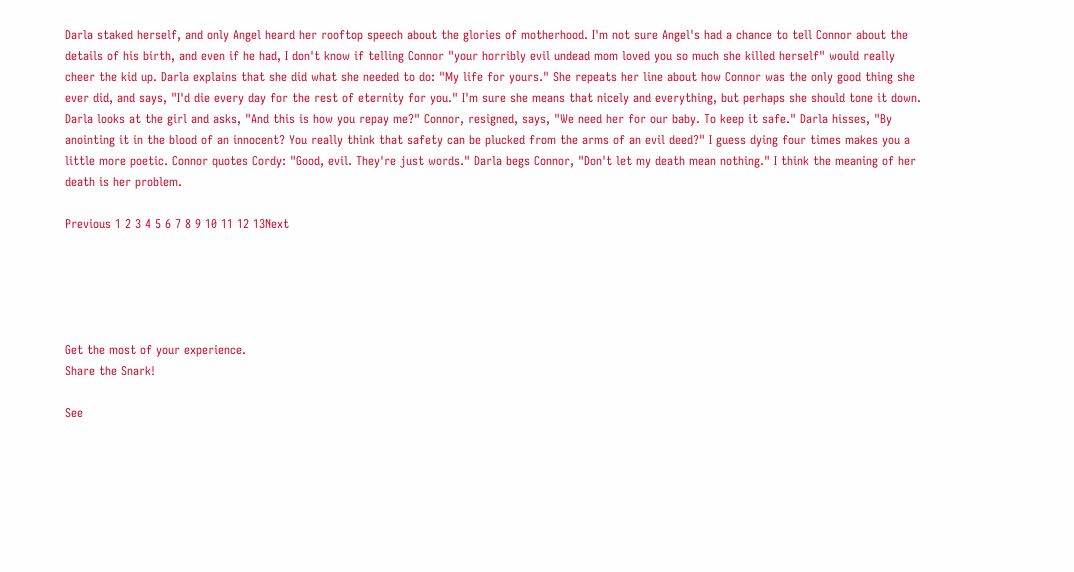Darla staked herself, and only Angel heard her rooftop speech about the glories of motherhood. I'm not sure Angel's had a chance to tell Connor about the details of his birth, and even if he had, I don't know if telling Connor "your horribly evil undead mom loved you so much she killed herself" would really cheer the kid up. Darla explains that she did what she needed to do: "My life for yours." She repeats her line about how Connor was the only good thing she ever did, and says, "I'd die every day for the rest of eternity for you." I'm sure she means that nicely and everything, but perhaps she should tone it down. Darla looks at the girl and asks, "And this is how you repay me?" Connor, resigned, says, "We need her for our baby. To keep it safe." Darla hisses, "By anointing it in the blood of an innocent? You really think that safety can be plucked from the arms of an evil deed?" I guess dying four times makes you a little more poetic. Connor quotes Cordy: "Good, evil. They're just words." Darla begs Connor, "Don't let my death mean nothing." I think the meaning of her death is her problem.

Previous 1 2 3 4 5 6 7 8 9 10 11 12 13Next





Get the most of your experience.
Share the Snark!

See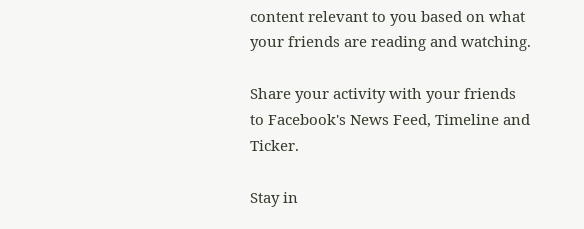content relevant to you based on what your friends are reading and watching.

Share your activity with your friends to Facebook's News Feed, Timeline and Ticker.

Stay in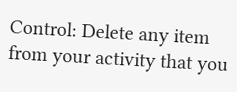Control: Delete any item from your activity that you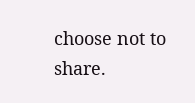choose not to share.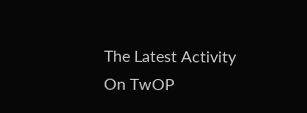The Latest Activity On TwOP